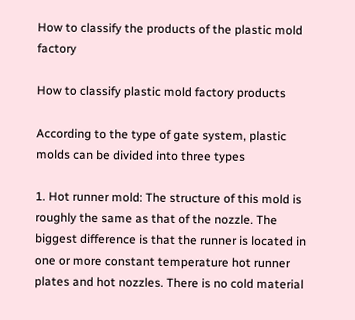How to classify the products of the plastic mold factory

How to classify plastic mold factory products

According to the type of gate system, plastic molds can be divided into three types

1. Hot runner mold: The structure of this mold is roughly the same as that of the nozzle. The biggest difference is that the runner is located in one or more constant temperature hot runner plates and hot nozzles. There is no cold material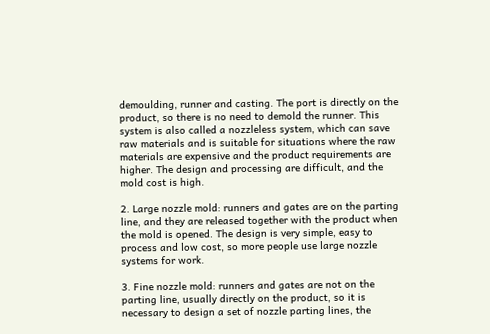demoulding, runner and casting. The port is directly on the product, so there is no need to demold the runner. This system is also called a nozzleless system, which can save raw materials and is suitable for situations where the raw materials are expensive and the product requirements are higher. The design and processing are difficult, and the mold cost is high.

2. Large nozzle mold: runners and gates are on the parting line, and they are released together with the product when the mold is opened. The design is very simple, easy to process and low cost, so more people use large nozzle systems for work.

3. Fine nozzle mold: runners and gates are not on the parting line, usually directly on the product, so it is necessary to design a set of nozzle parting lines, the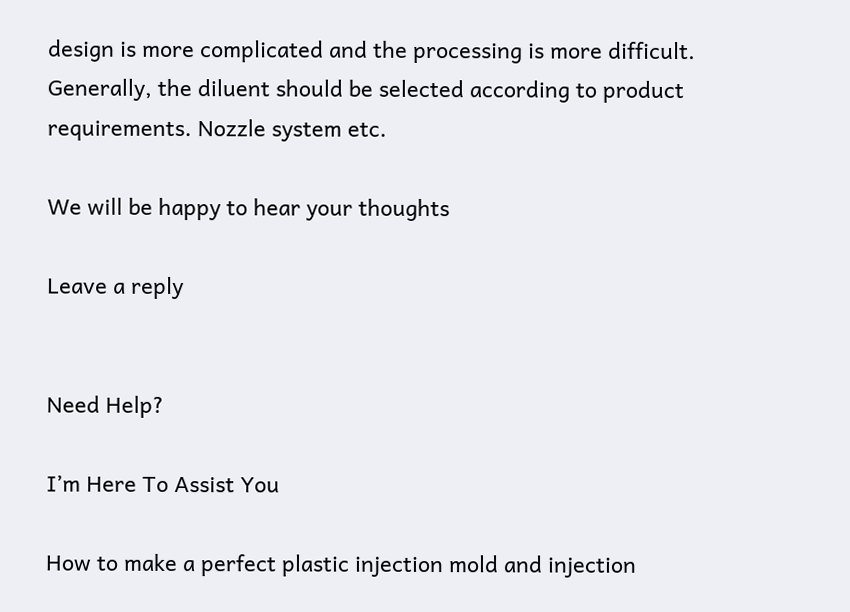design is more complicated and the processing is more difficult. Generally, the diluent should be selected according to product requirements. Nozzle system etc.

We will be happy to hear your thoughts

Leave a reply


Need Help?

I’m Here To Assist You

How to make a perfect plastic injection mold and injection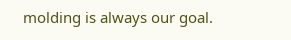molding is always our goal.